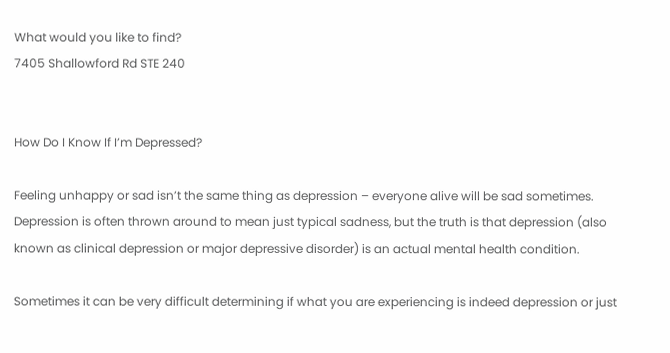What would you like to find?
7405 Shallowford Rd STE 240


How Do I Know If I’m Depressed?

Feeling unhappy or sad isn’t the same thing as depression – everyone alive will be sad sometimes. Depression is often thrown around to mean just typical sadness, but the truth is that depression (also known as clinical depression or major depressive disorder) is an actual mental health condition.

Sometimes it can be very difficult determining if what you are experiencing is indeed depression or just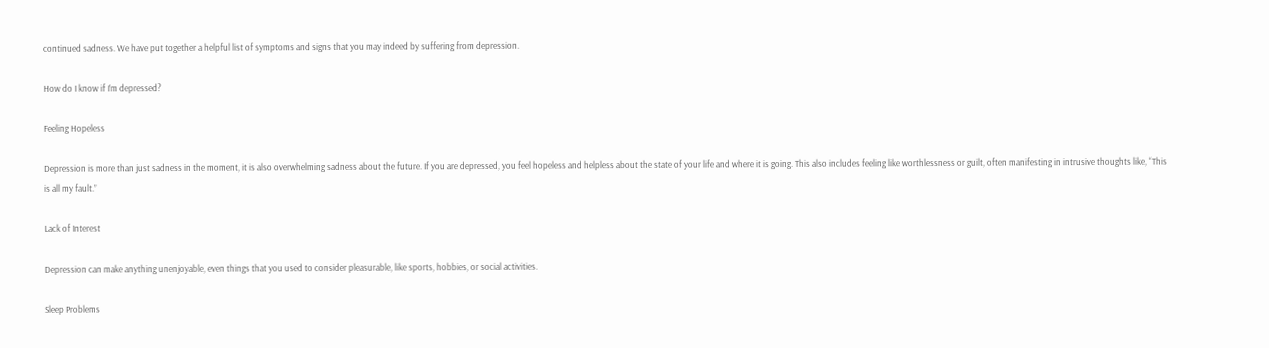continued sadness. We have put together a helpful list of symptoms and signs that you may indeed by suffering from depression.

How do I know if I’m depressed?

Feeling Hopeless

Depression is more than just sadness in the moment, it is also overwhelming sadness about the future. If you are depressed, you feel hopeless and helpless about the state of your life and where it is going. This also includes feeling like worthlessness or guilt, often manifesting in intrusive thoughts like, “This is all my fault.”

Lack of Interest

Depression can make anything unenjoyable, even things that you used to consider pleasurable, like sports, hobbies, or social activities.

Sleep Problems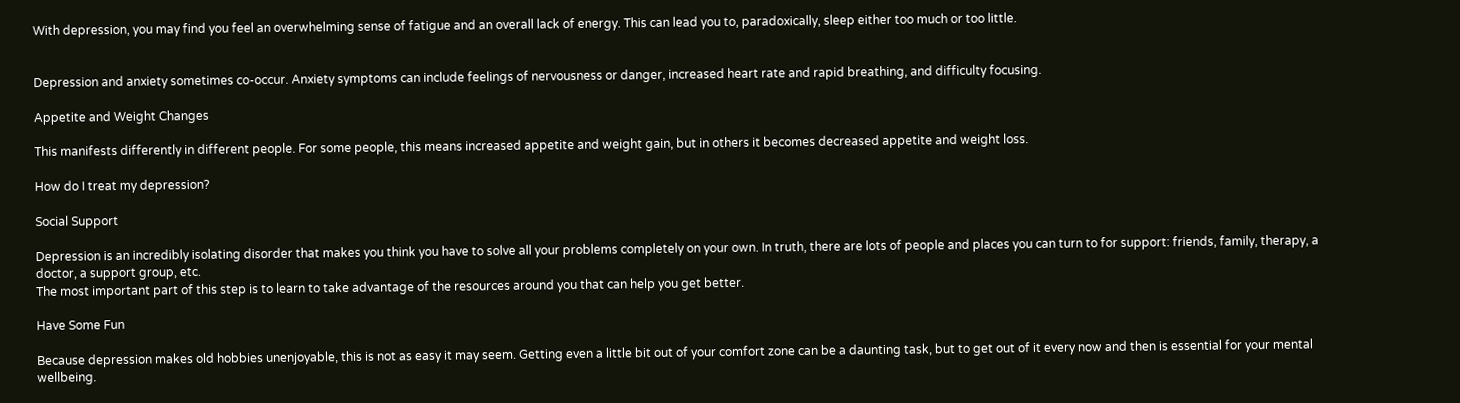With depression, you may find you feel an overwhelming sense of fatigue and an overall lack of energy. This can lead you to, paradoxically, sleep either too much or too little.


Depression and anxiety sometimes co-occur. Anxiety symptoms can include feelings of nervousness or danger, increased heart rate and rapid breathing, and difficulty focusing.

Appetite and Weight Changes

This manifests differently in different people. For some people, this means increased appetite and weight gain, but in others it becomes decreased appetite and weight loss.

How do I treat my depression?

Social Support

Depression is an incredibly isolating disorder that makes you think you have to solve all your problems completely on your own. In truth, there are lots of people and places you can turn to for support: friends, family, therapy, a doctor, a support group, etc.
The most important part of this step is to learn to take advantage of the resources around you that can help you get better.

Have Some Fun

Because depression makes old hobbies unenjoyable, this is not as easy it may seem. Getting even a little bit out of your comfort zone can be a daunting task, but to get out of it every now and then is essential for your mental wellbeing.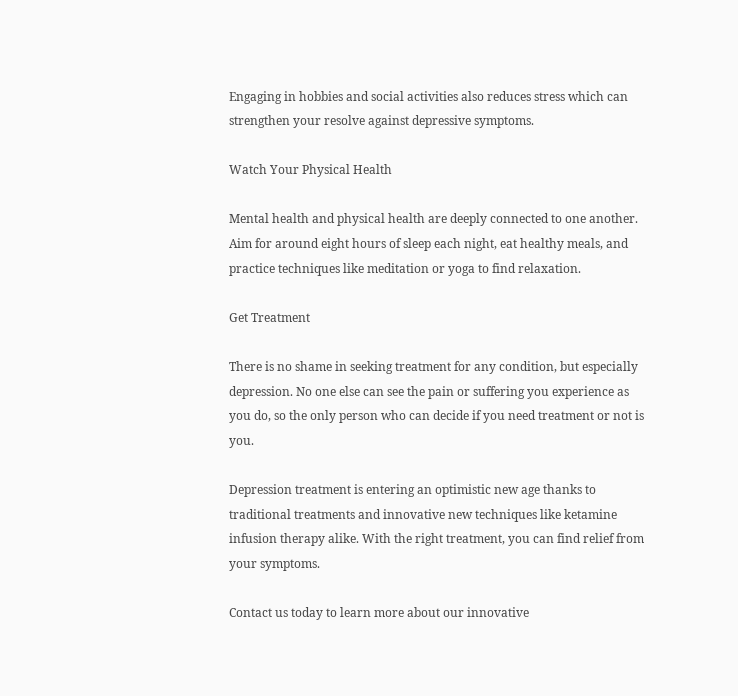Engaging in hobbies and social activities also reduces stress which can strengthen your resolve against depressive symptoms.

Watch Your Physical Health

Mental health and physical health are deeply connected to one another. Aim for around eight hours of sleep each night, eat healthy meals, and practice techniques like meditation or yoga to find relaxation.

Get Treatment

There is no shame in seeking treatment for any condition, but especially depression. No one else can see the pain or suffering you experience as you do, so the only person who can decide if you need treatment or not is you.

Depression treatment is entering an optimistic new age thanks to traditional treatments and innovative new techniques like ketamine infusion therapy alike. With the right treatment, you can find relief from your symptoms.

Contact us today to learn more about our innovative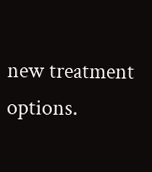new treatment options.